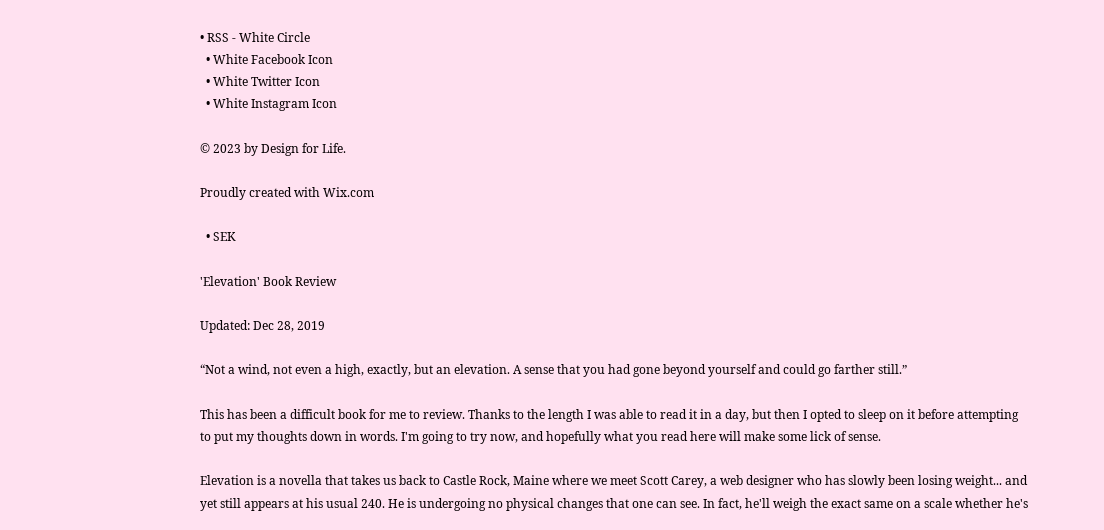• RSS - White Circle
  • White Facebook Icon
  • White Twitter Icon
  • White Instagram Icon

© 2023 by Design for Life.

Proudly created with Wix.com

  • SEK

'Elevation' Book Review

Updated: Dec 28, 2019

“Not a wind, not even a high, exactly, but an elevation. A sense that you had gone beyond yourself and could go farther still.”

This has been a difficult book for me to review. Thanks to the length I was able to read it in a day, but then I opted to sleep on it before attempting to put my thoughts down in words. I'm going to try now, and hopefully what you read here will make some lick of sense.

Elevation is a novella that takes us back to Castle Rock, Maine where we meet Scott Carey, a web designer who has slowly been losing weight... and yet still appears at his usual 240. He is undergoing no physical changes that one can see. In fact, he'll weigh the exact same on a scale whether he's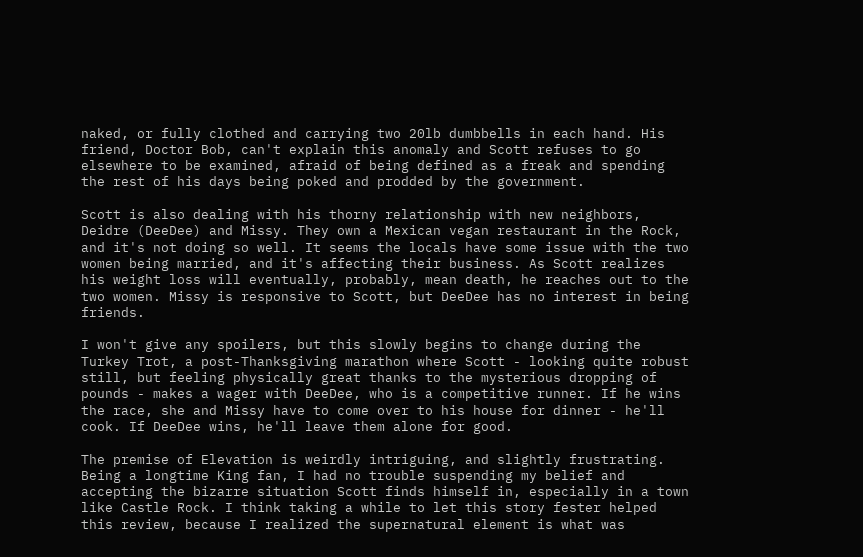naked, or fully clothed and carrying two 20lb dumbbells in each hand. His friend, Doctor Bob, can't explain this anomaly and Scott refuses to go elsewhere to be examined, afraid of being defined as a freak and spending the rest of his days being poked and prodded by the government.

Scott is also dealing with his thorny relationship with new neighbors, Deidre (DeeDee) and Missy. They own a Mexican vegan restaurant in the Rock, and it's not doing so well. It seems the locals have some issue with the two women being married, and it's affecting their business. As Scott realizes his weight loss will eventually, probably, mean death, he reaches out to the two women. Missy is responsive to Scott, but DeeDee has no interest in being friends.

I won't give any spoilers, but this slowly begins to change during the Turkey Trot, a post-Thanksgiving marathon where Scott - looking quite robust still, but feeling physically great thanks to the mysterious dropping of pounds - makes a wager with DeeDee, who is a competitive runner. If he wins the race, she and Missy have to come over to his house for dinner - he'll cook. If DeeDee wins, he'll leave them alone for good.

The premise of Elevation is weirdly intriguing, and slightly frustrating. Being a longtime King fan, I had no trouble suspending my belief and accepting the bizarre situation Scott finds himself in, especially in a town like Castle Rock. I think taking a while to let this story fester helped this review, because I realized the supernatural element is what was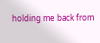holding me back from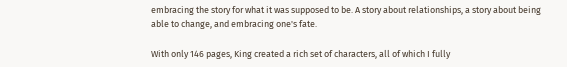embracing the story for what it was supposed to be. A story about relationships, a story about being able to change, and embracing one's fate.

With only 146 pages, King created a rich set of characters, all of which I fully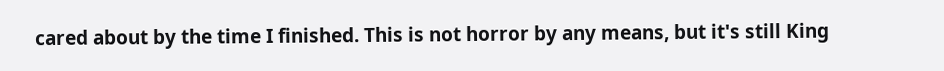cared about by the time I finished. This is not horror by any means, but it's still King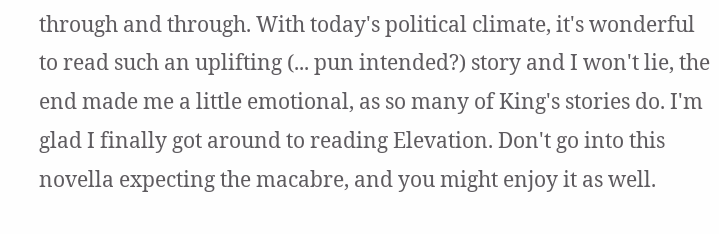through and through. With today's political climate, it's wonderful to read such an uplifting (... pun intended?) story and I won't lie, the end made me a little emotional, as so many of King's stories do. I'm glad I finally got around to reading Elevation. Don't go into this novella expecting the macabre, and you might enjoy it as well.